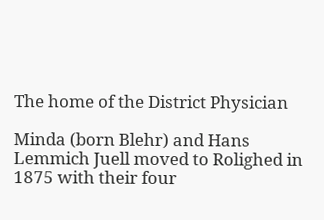The home of the District Physician

Minda (born Blehr) and Hans Lemmich Juell moved to Rolighed in 1875 with their four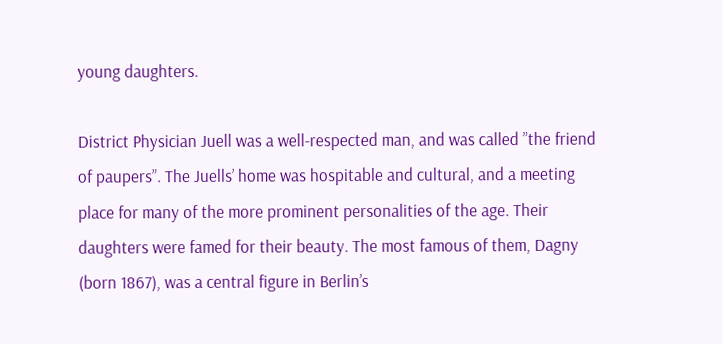young daughters.

District Physician Juell was a well-respected man, and was called ”the friend of paupers”. The Juells’ home was hospitable and cultural, and a meeting place for many of the more prominent personalities of the age. Their daughters were famed for their beauty. The most famous of them, Dagny (born 1867), was a central figure in Berlin’s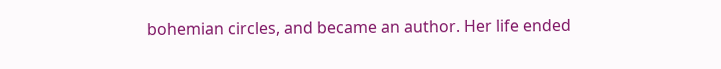bohemian circles, and became an author. Her life ended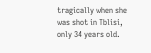tragically when she was shot in Tblisi, only 34 years old.